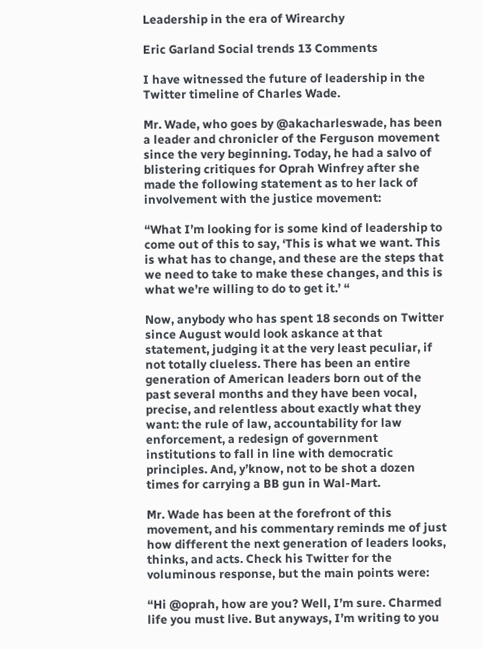Leadership in the era of Wirearchy

Eric Garland Social trends 13 Comments

I have witnessed the future of leadership in the Twitter timeline of Charles Wade.

Mr. Wade, who goes by @akacharleswade, has been a leader and chronicler of the Ferguson movement since the very beginning. Today, he had a salvo of blistering critiques for Oprah Winfrey after she made the following statement as to her lack of involvement with the justice movement:

“What I’m looking for is some kind of leadership to come out of this to say, ‘This is what we want. This is what has to change, and these are the steps that we need to take to make these changes, and this is what we’re willing to do to get it.’ “

Now, anybody who has spent 18 seconds on Twitter since August would look askance at that statement, judging it at the very least peculiar, if not totally clueless. There has been an entire generation of American leaders born out of the past several months and they have been vocal, precise, and relentless about exactly what they want: the rule of law, accountability for law enforcement, a redesign of government institutions to fall in line with democratic principles. And, y’know, not to be shot a dozen times for carrying a BB gun in Wal-Mart.

Mr. Wade has been at the forefront of this movement, and his commentary reminds me of just how different the next generation of leaders looks, thinks, and acts. Check his Twitter for the voluminous response, but the main points were:

“Hi @oprah, how are you? Well, I’m sure. Charmed life you must live. But anyways, I’m writing to you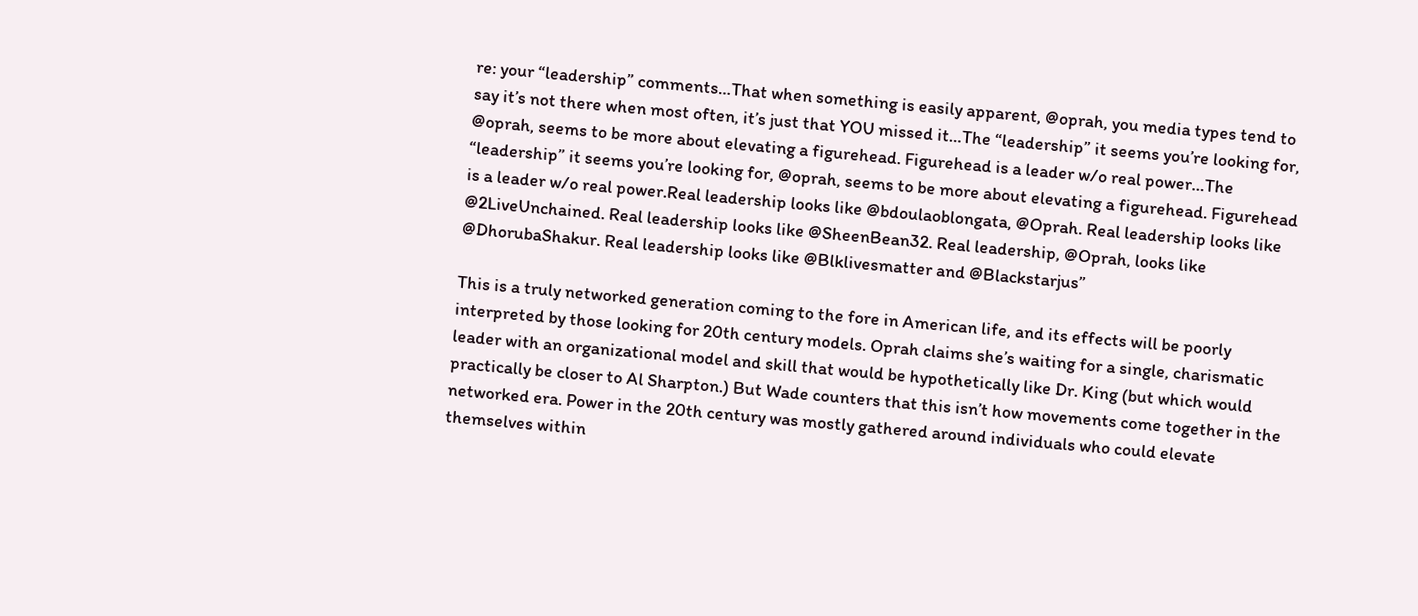re: your “leadership” comments…That when something is easily apparent, @oprah, you media types tend to say it’s not there when most often, it’s just that YOU missed it…The “leadership” it seems you’re looking for, @oprah, seems to be more about elevating a figurehead. Figurehead is a leader w/o real power…The “leadership” it seems you’re looking for, @oprah, seems to be more about elevating a figurehead. Figurehead is a leader w/o real power.Real leadership looks like @bdoulaoblongata, @Oprah. Real leadership looks like @2LiveUnchained. Real leadership looks like @SheenBean32. Real leadership, @Oprah, looks like @DhorubaShakur. Real leadership looks like @Blklivesmatter and @Blackstarjus”

This is a truly networked generation coming to the fore in American life, and its effects will be poorly interpreted by those looking for 20th century models. Oprah claims she’s waiting for a single, charismatic leader with an organizational model and skill that would be hypothetically like Dr. King (but which would practically be closer to Al Sharpton.) But Wade counters that this isn’t how movements come together in the networked era. Power in the 20th century was mostly gathered around individuals who could elevate themselves within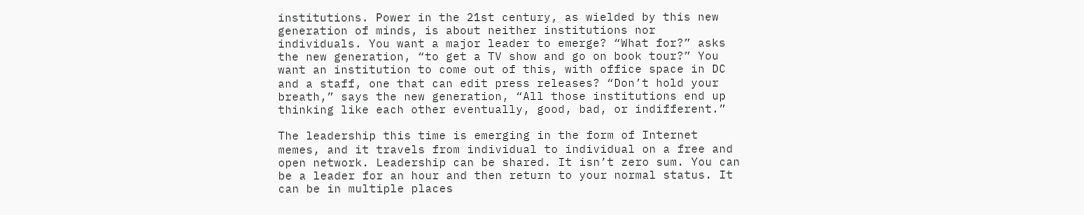institutions. Power in the 21st century, as wielded by this new generation of minds, is about neither institutions nor individuals. You want a major leader to emerge? “What for?” asks the new generation, “to get a TV show and go on book tour?” You want an institution to come out of this, with office space in DC and a staff, one that can edit press releases? “Don’t hold your breath,” says the new generation, “All those institutions end up thinking like each other eventually, good, bad, or indifferent.”

The leadership this time is emerging in the form of Internet memes, and it travels from individual to individual on a free and open network. Leadership can be shared. It isn’t zero sum. You can be a leader for an hour and then return to your normal status. It can be in multiple places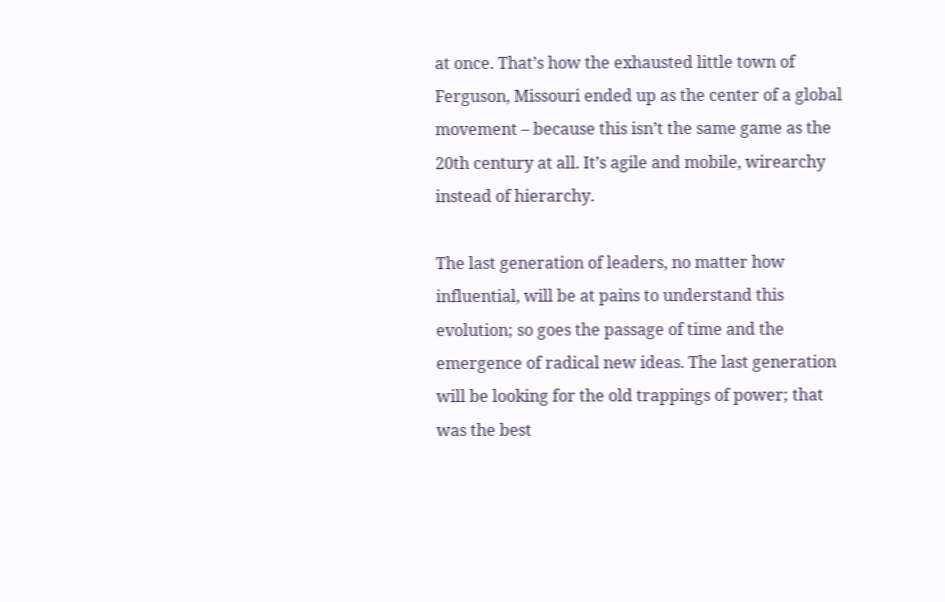at once. That’s how the exhausted little town of Ferguson, Missouri ended up as the center of a global movement – because this isn’t the same game as the 20th century at all. It’s agile and mobile, wirearchy instead of hierarchy.

The last generation of leaders, no matter how influential, will be at pains to understand this evolution; so goes the passage of time and the emergence of radical new ideas. The last generation will be looking for the old trappings of power; that was the best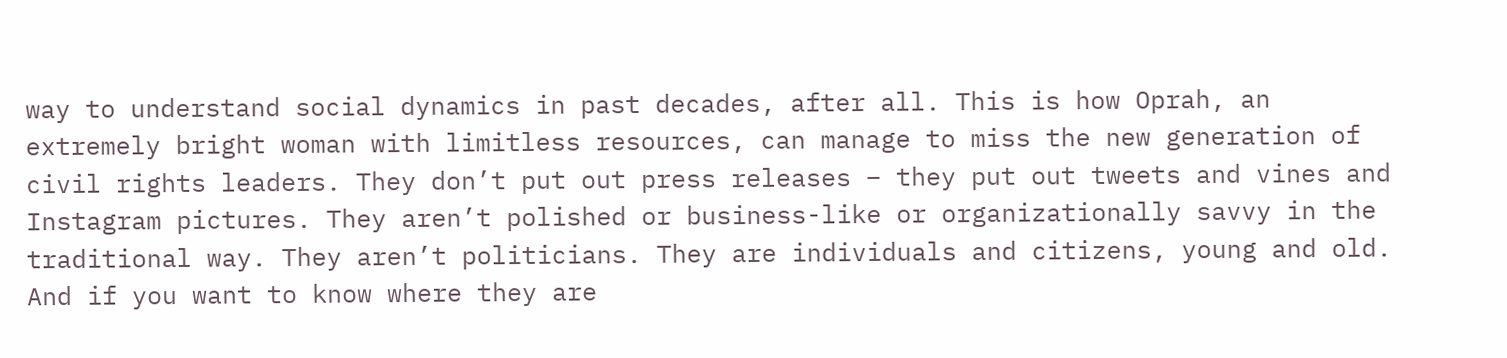way to understand social dynamics in past decades, after all. This is how Oprah, an extremely bright woman with limitless resources, can manage to miss the new generation of civil rights leaders. They don’t put out press releases – they put out tweets and vines and Instagram pictures. They aren’t polished or business-like or organizationally savvy in the traditional way. They aren’t politicians. They are individuals and citizens, young and old. And if you want to know where they are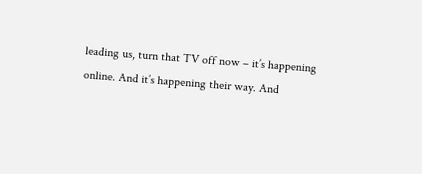leading us, turn that TV off now – it’s happening online. And it’s happening their way. And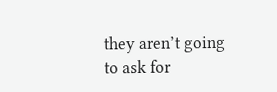they aren’t going to ask for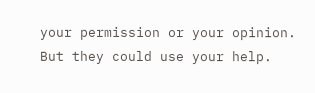your permission or your opinion. But they could use your help.